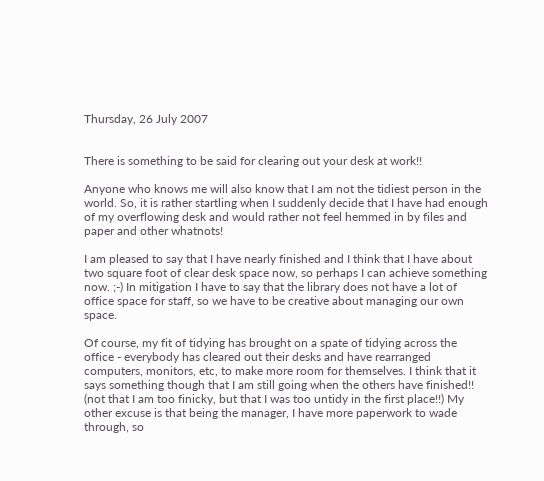Thursday, 26 July 2007


There is something to be said for clearing out your desk at work!!

Anyone who knows me will also know that I am not the tidiest person in the world. So, it is rather startling when I suddenly decide that I have had enough of my overflowing desk and would rather not feel hemmed in by files and paper and other whatnots!

I am pleased to say that I have nearly finished and I think that I have about two square foot of clear desk space now, so perhaps I can achieve something now. ;-) In mitigation I have to say that the library does not have a lot of office space for staff, so we have to be creative about managing our own space.

Of course, my fit of tidying has brought on a spate of tidying across the office - everybody has cleared out their desks and have rearranged computers, monitors, etc, to make more room for themselves. I think that it says something though that I am still going when the others have finished!! (not that I am too finicky, but that I was too untidy in the first place!!) My other excuse is that being the manager, I have more paperwork to wade through, so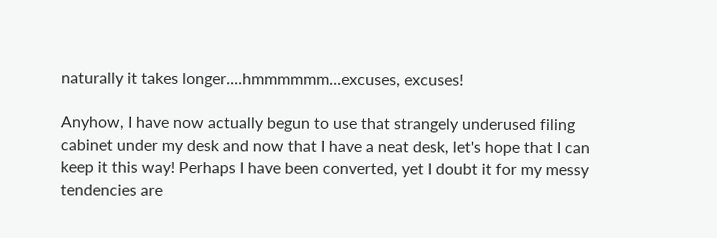naturally it takes longer....hmmmmmm...excuses, excuses!

Anyhow, I have now actually begun to use that strangely underused filing cabinet under my desk and now that I have a neat desk, let's hope that I can keep it this way! Perhaps I have been converted, yet I doubt it for my messy tendencies are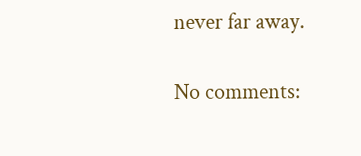never far away.

No comments: